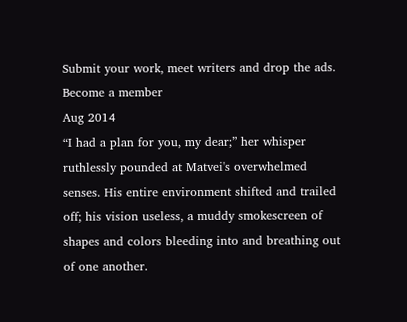Submit your work, meet writers and drop the ads. Become a member
Aug 2014
“I had a plan for you, my dear;” her whisper ruthlessly pounded at Matvei's overwhelmed senses. His entire environment shifted and trailed off; his vision useless, a muddy smokescreen of shapes and colors bleeding into and breathing out of one another.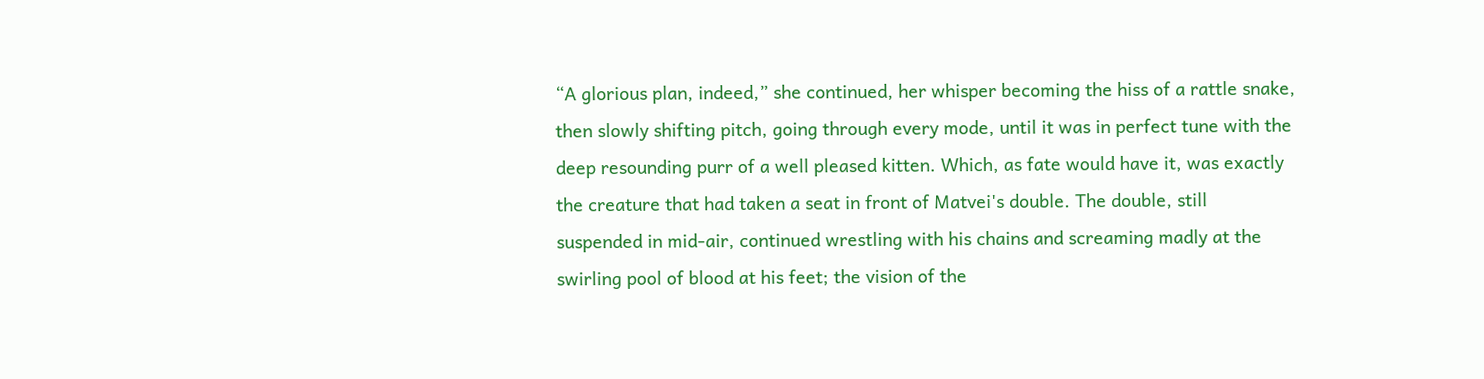“A glorious plan, indeed,” she continued, her whisper becoming the hiss of a rattle snake, then slowly shifting pitch, going through every mode, until it was in perfect tune with the deep resounding purr of a well pleased kitten. Which, as fate would have it, was exactly the creature that had taken a seat in front of Matvei's double. The double, still suspended in mid-air, continued wrestling with his chains and screaming madly at the swirling pool of blood at his feet; the vision of the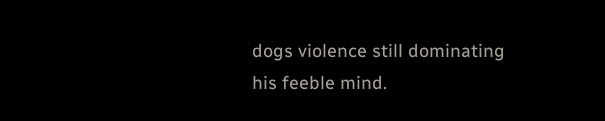dogs violence still dominating his feeble mind.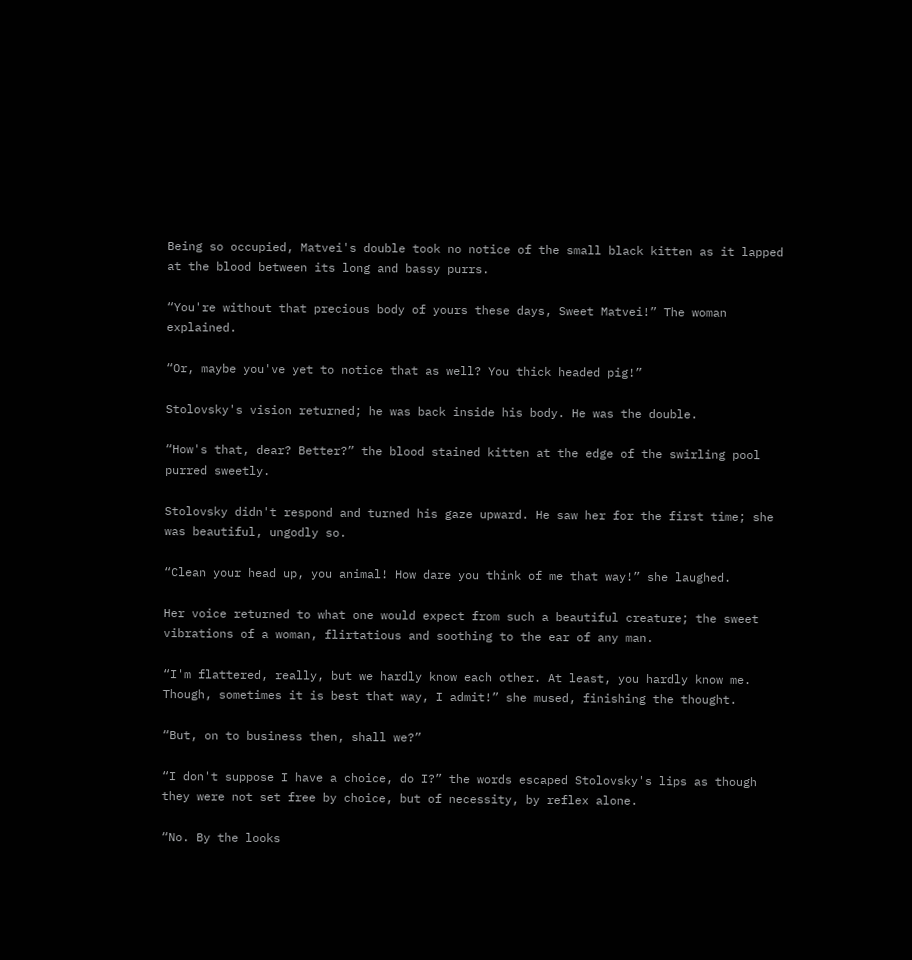Being so occupied, Matvei's double took no notice of the small black kitten as it lapped at the blood between its long and bassy purrs.

“You're without that precious body of yours these days, Sweet Matvei!” The woman explained.

“Or, maybe you've yet to notice that as well? You thick headed pig!”

Stolovsky's vision returned; he was back inside his body. He was the double.

“How's that, dear? Better?” the blood stained kitten at the edge of the swirling pool purred sweetly.

Stolovsky didn't respond and turned his gaze upward. He saw her for the first time; she was beautiful, ungodly so.

“Clean your head up, you animal! How dare you think of me that way!” she laughed.

Her voice returned to what one would expect from such a beautiful creature; the sweet vibrations of a woman, flirtatious and soothing to the ear of any man.

“I'm flattered, really, but we hardly know each other. At least, you hardly know me. Though, sometimes it is best that way, I admit!” she mused, finishing the thought.

“But, on to business then, shall we?”

“I don't suppose I have a choice, do I?” the words escaped Stolovsky's lips as though they were not set free by choice, but of necessity, by reflex alone.

“No. By the looks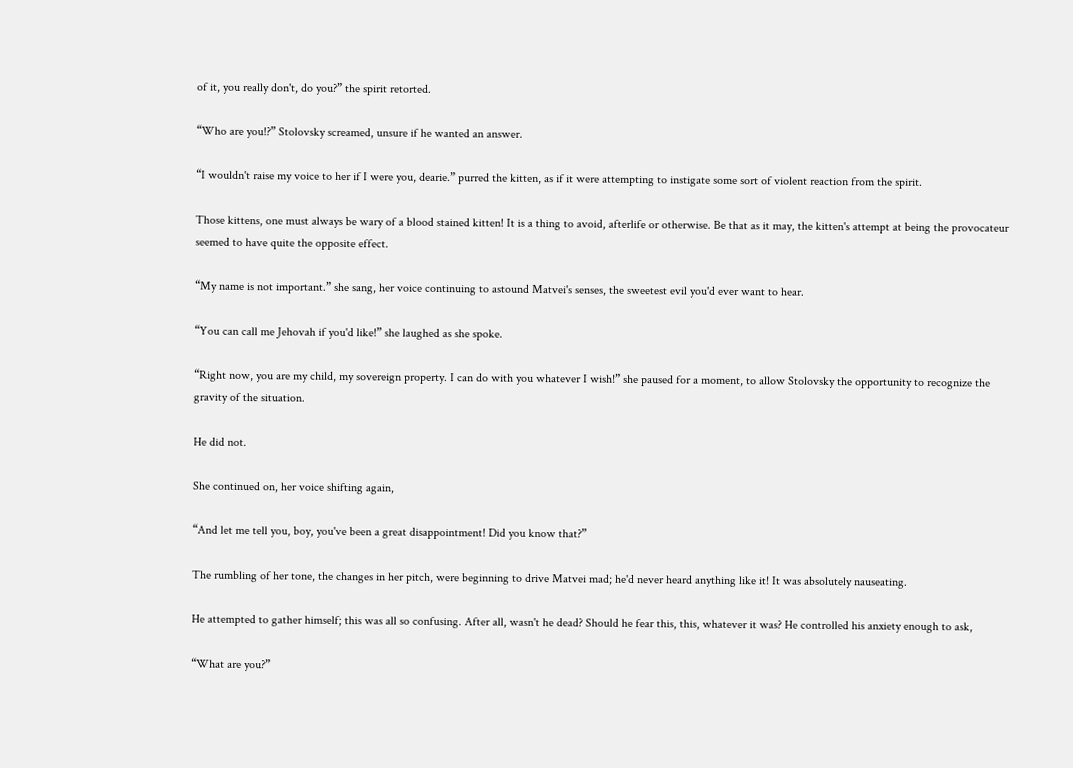of it, you really don't, do you?” the spirit retorted.

“Who are you!?” Stolovsky screamed, unsure if he wanted an answer.

“I wouldn't raise my voice to her if I were you, dearie.” purred the kitten, as if it were attempting to instigate some sort of violent reaction from the spirit.

Those kittens, one must always be wary of a blood stained kitten! It is a thing to avoid, afterlife or otherwise. Be that as it may, the kitten's attempt at being the provocateur seemed to have quite the opposite effect.

“My name is not important.” she sang, her voice continuing to astound Matvei's senses, the sweetest evil you'd ever want to hear.

“You can call me Jehovah if you'd like!” she laughed as she spoke.

“Right now, you are my child, my sovereign property. I can do with you whatever I wish!” she paused for a moment, to allow Stolovsky the opportunity to recognize the gravity of the situation.

He did not.

She continued on, her voice shifting again,

“And let me tell you, boy, you've been a great disappointment! Did you know that?”

The rumbling of her tone, the changes in her pitch, were beginning to drive Matvei mad; he'd never heard anything like it! It was absolutely nauseating.

He attempted to gather himself; this was all so confusing. After all, wasn't he dead? Should he fear this, this, whatever it was? He controlled his anxiety enough to ask,

“What are you?”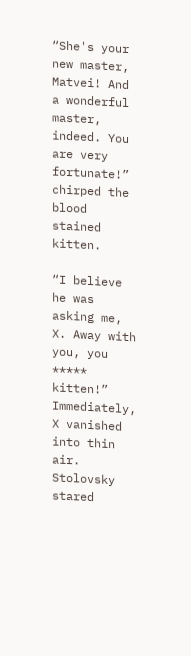“She's your new master, Matvei! And a wonderful master, indeed. You are very fortunate!” chirped the blood stained kitten.

“I believe he was asking me, X. Away with you, you ***** kitten!” Immediately, X vanished into thin air. Stolovsky stared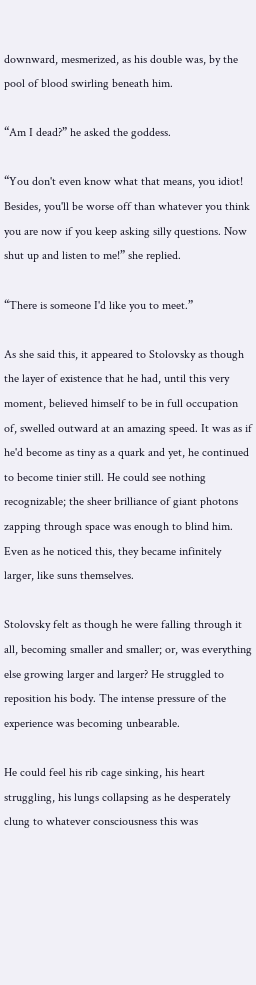downward, mesmerized, as his double was, by the pool of blood swirling beneath him.

“Am I dead?” he asked the goddess.

“You don't even know what that means, you idiot! Besides, you'll be worse off than whatever you think you are now if you keep asking silly questions. Now shut up and listen to me!” she replied.

“There is someone I'd like you to meet.”

As she said this, it appeared to Stolovsky as though the layer of existence that he had, until this very moment, believed himself to be in full occupation of, swelled outward at an amazing speed. It was as if he'd become as tiny as a quark and yet, he continued to become tinier still. He could see nothing recognizable; the sheer brilliance of giant photons zapping through space was enough to blind him. Even as he noticed this, they became infinitely larger, like suns themselves.

Stolovsky felt as though he were falling through it all, becoming smaller and smaller; or, was everything else growing larger and larger? He struggled to reposition his body. The intense pressure of the experience was becoming unbearable.

He could feel his rib cage sinking, his heart struggling, his lungs collapsing as he desperately clung to whatever consciousness this was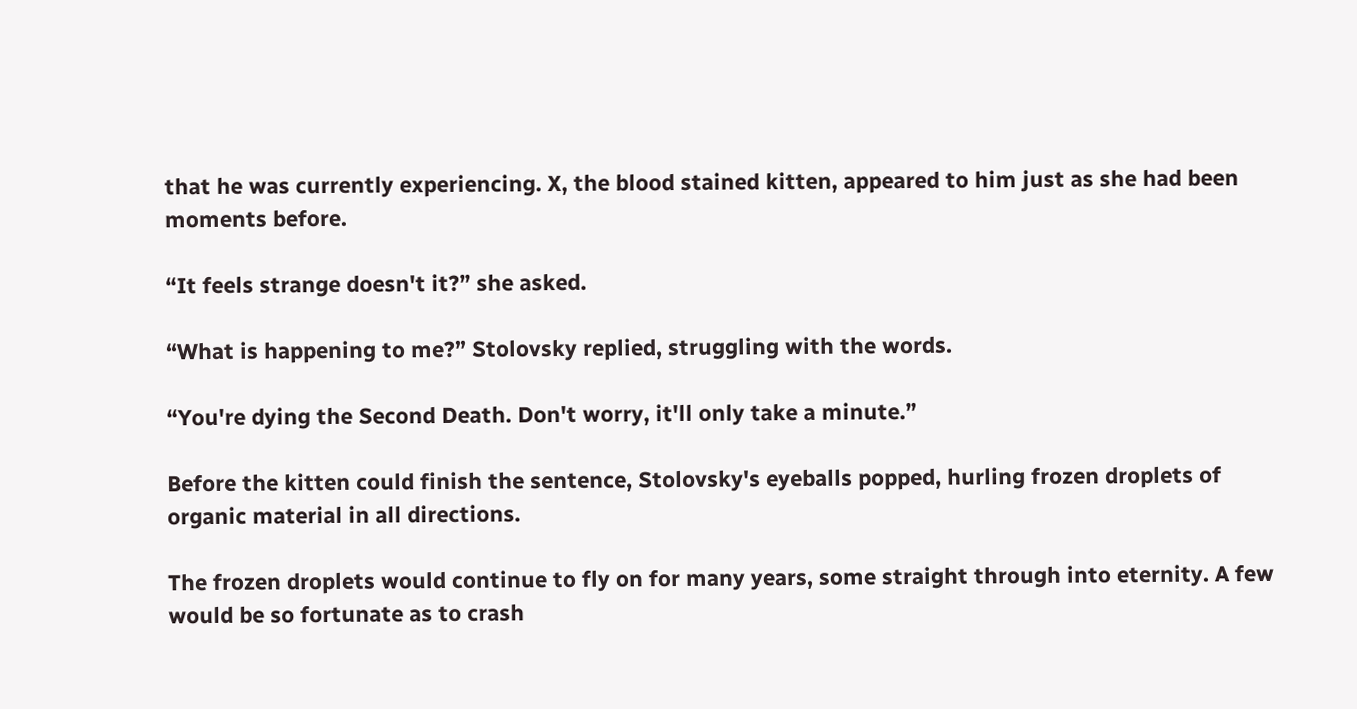that he was currently experiencing. X, the blood stained kitten, appeared to him just as she had been moments before.

“It feels strange doesn't it?” she asked.

“What is happening to me?” Stolovsky replied, struggling with the words.

“You're dying the Second Death. Don't worry, it'll only take a minute.”

Before the kitten could finish the sentence, Stolovsky's eyeballs popped, hurling frozen droplets of organic material in all directions.

The frozen droplets would continue to fly on for many years, some straight through into eternity. A few would be so fortunate as to crash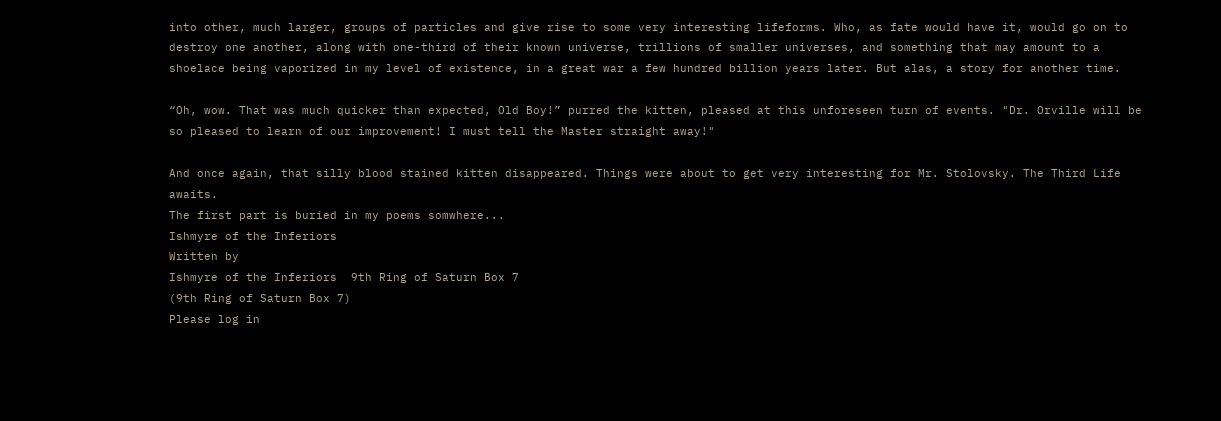into other, much larger, groups of particles and give rise to some very interesting lifeforms. Who, as fate would have it, would go on to destroy one another, along with one-third of their known universe, trillions of smaller universes, and something that may amount to a shoelace being vaporized in my level of existence, in a great war a few hundred billion years later. But alas, a story for another time.

“Oh, wow. That was much quicker than expected, Old Boy!” purred the kitten, pleased at this unforeseen turn of events. "Dr. Orville will be so pleased to learn of our improvement! I must tell the Master straight away!"

And once again, that silly blood stained kitten disappeared. Things were about to get very interesting for Mr. Stolovsky. The Third Life awaits.
The first part is buried in my poems somwhere...
Ishmyre of the Inferiors
Written by
Ishmyre of the Inferiors  9th Ring of Saturn Box 7
(9th Ring of Saturn Box 7)
Please log in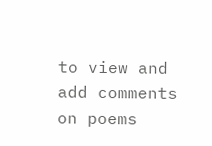to view and add comments on poems